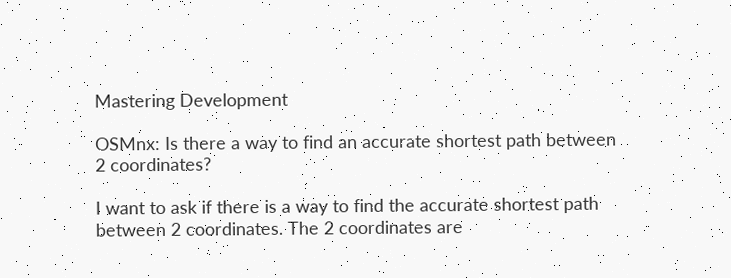Mastering Development

OSMnx: Is there a way to find an accurate shortest path between 2 coordinates?

I want to ask if there is a way to find the accurate shortest path between 2 coordinates. The 2 coordinates are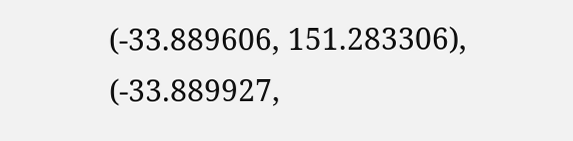(-33.889606, 151.283306), (-33.889927,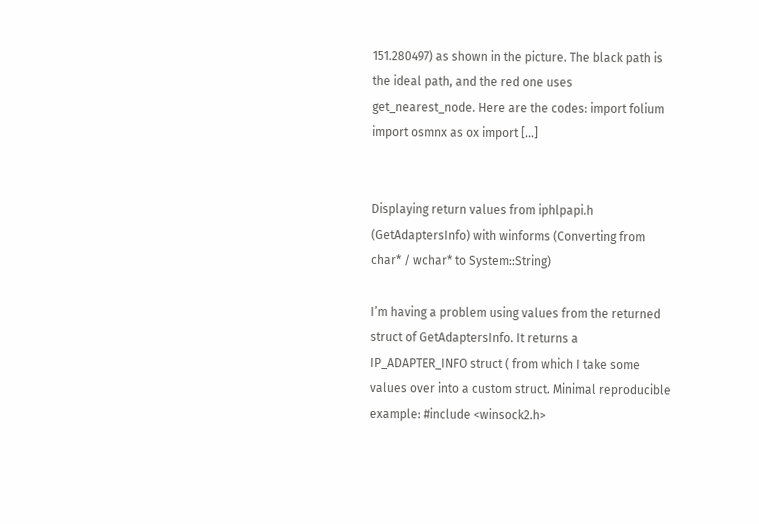151.280497) as shown in the picture. The black path is the ideal path, and the red one uses get_nearest_node. Here are the codes: import folium import osmnx as ox import […]


Displaying return values from iphlpapi.h (GetAdaptersInfo) with winforms (Converting from char* / wchar* to System::String)

I’m having a problem using values from the returned struct of GetAdaptersInfo. It returns a IP_ADAPTER_INFO struct ( from which I take some values over into a custom struct. Minimal reproducible example: #include <winsock2.h>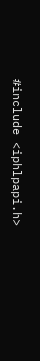#include <iphlpapi.h>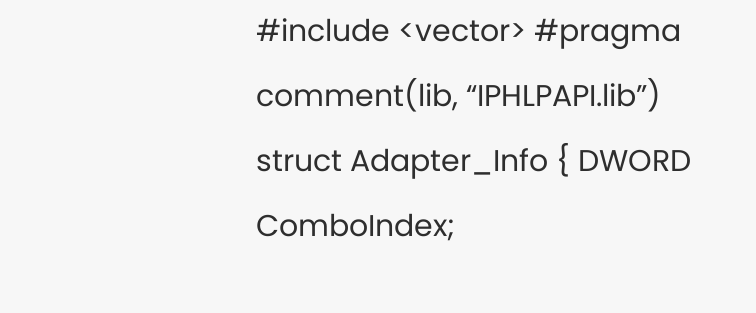#include <vector> #pragma comment(lib, “IPHLPAPI.lib”) struct Adapter_Info { DWORD ComboIndex;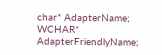char* AdapterName; WCHAR* AdapterFriendlyName;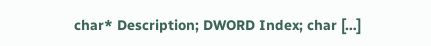char* Description; DWORD Index; char […]